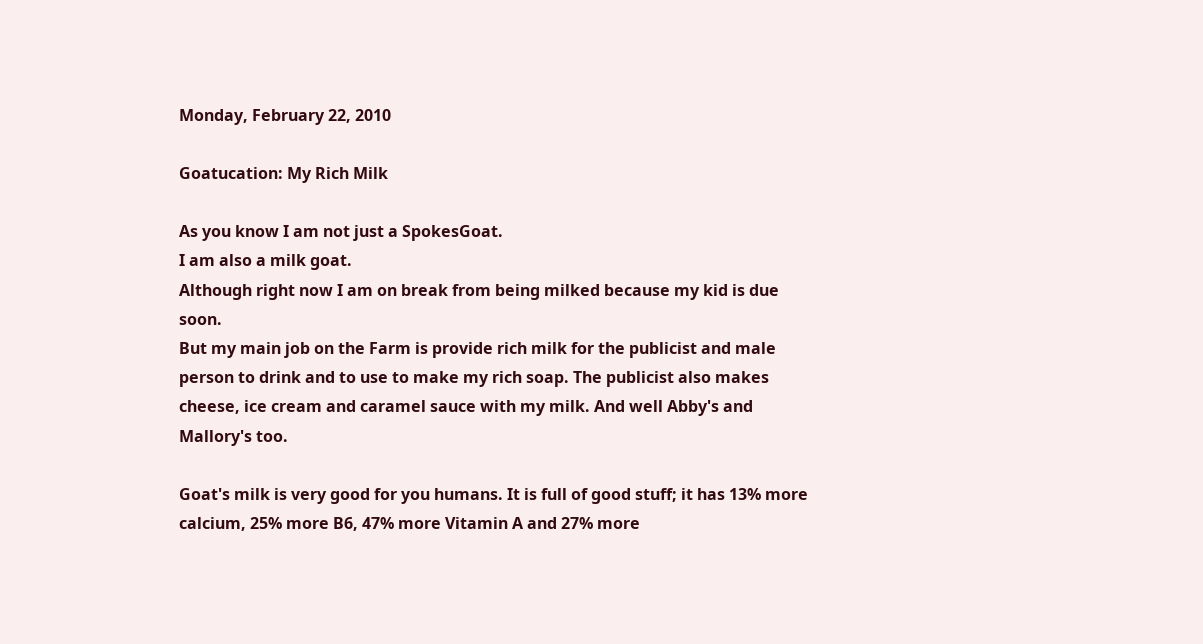Monday, February 22, 2010

Goatucation: My Rich Milk

As you know I am not just a SpokesGoat.
I am also a milk goat.
Although right now I am on break from being milked because my kid is due soon.
But my main job on the Farm is provide rich milk for the publicist and male person to drink and to use to make my rich soap. The publicist also makes cheese, ice cream and caramel sauce with my milk. And well Abby's and Mallory's too.

Goat's milk is very good for you humans. It is full of good stuff; it has 13% more calcium, 25% more B6, 47% more Vitamin A and 27% more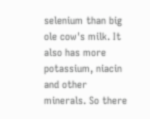selenium than big ole cow's milk. It also has more potassium, niacin and other minerals. So there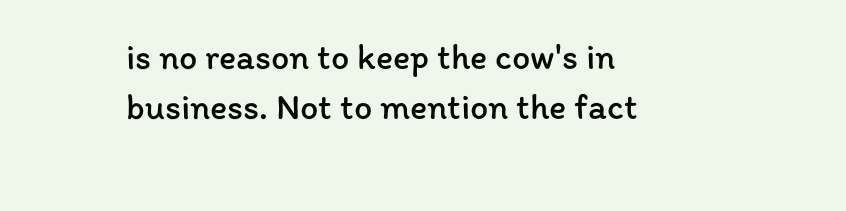is no reason to keep the cow's in business. Not to mention the fact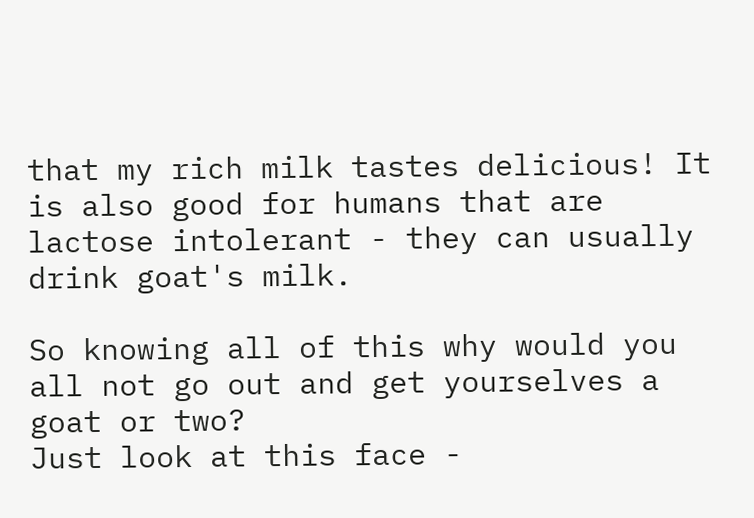that my rich milk tastes delicious! It is also good for humans that are lactose intolerant - they can usually drink goat's milk.

So knowing all of this why would you all not go out and get yourselves a goat or two?
Just look at this face -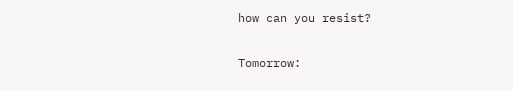how can you resist?

Tomorrow: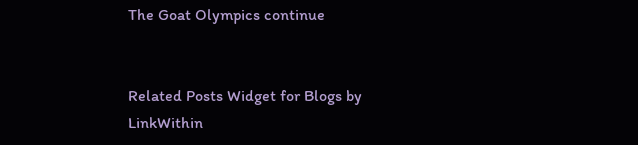The Goat Olympics continue


Related Posts Widget for Blogs by LinkWithin